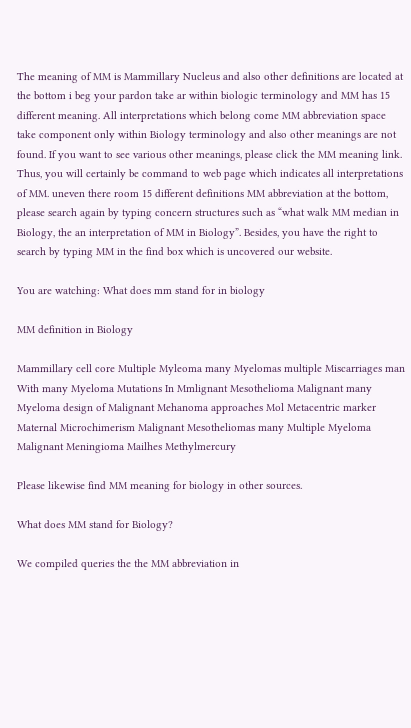The meaning of MM is Mammillary Nucleus and also other definitions are located at the bottom i beg your pardon take ar within biologic terminology and MM has 15 different meaning. All interpretations which belong come MM abbreviation space take component only within Biology terminology and also other meanings are not found. If you want to see various other meanings, please click the MM meaning link. Thus, you will certainly be command to web page which indicates all interpretations of MM. uneven there room 15 different definitions MM abbreviation at the bottom, please search again by typing concern structures such as “what walk MM median in Biology, the an interpretation of MM in Biology”. Besides, you have the right to search by typing MM in the find box which is uncovered our website.

You are watching: What does mm stand for in biology

MM definition in Biology

Mammillary cell core Multiple Myleoma many Myelomas multiple Miscarriages man With many Myeloma Mutations In Mmlignant Mesothelioma Malignant many Myeloma design of Malignant Mehanoma approaches Mol Metacentric marker Maternal Microchimerism Malignant Mesotheliomas many Multiple Myeloma Malignant Meningioma Mailhes Methylmercury

Please likewise find MM meaning for biology in other sources.

What does MM stand for Biology?

We compiled queries the the MM abbreviation in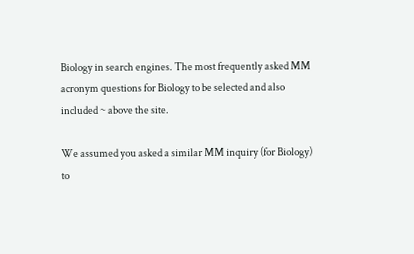Biology in search engines. The most frequently asked MM acronym questions for Biology to be selected and also included ~ above the site.

We assumed you asked a similar MM inquiry (for Biology) to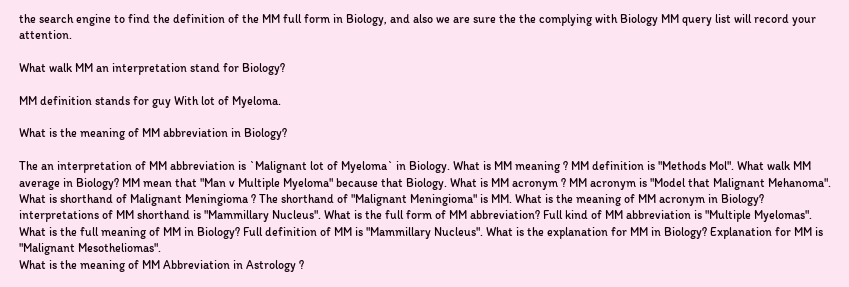the search engine to find the definition of the MM full form in Biology, and also we are sure the the complying with Biology MM query list will record your attention.

What walk MM an interpretation stand for Biology?

MM definition stands for guy With lot of Myeloma.

What is the meaning of MM abbreviation in Biology?

The an interpretation of MM abbreviation is `Malignant lot of Myeloma` in Biology. What is MM meaning ? MM definition is "Methods Mol". What walk MM average in Biology? MM mean that "Man v Multiple Myeloma" because that Biology. What is MM acronym ? MM acronym is "Model that Malignant Mehanoma". What is shorthand of Malignant Meningioma ? The shorthand of "Malignant Meningioma" is MM. What is the meaning of MM acronym in Biology? interpretations of MM shorthand is "Mammillary Nucleus". What is the full form of MM abbreviation? Full kind of MM abbreviation is "Multiple Myelomas". What is the full meaning of MM in Biology? Full definition of MM is "Mammillary Nucleus". What is the explanation for MM in Biology? Explanation for MM is "Malignant Mesotheliomas".
What is the meaning of MM Abbreviation in Astrology ?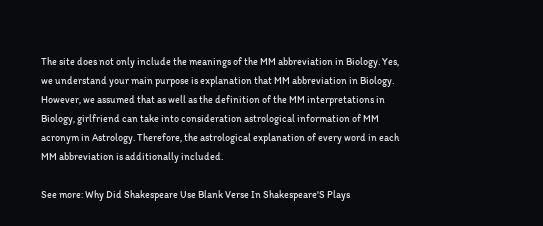The site does not only include the meanings of the MM abbreviation in Biology. Yes, we understand your main purpose is explanation that MM abbreviation in Biology. However, we assumed that as well as the definition of the MM interpretations in Biology, girlfriend can take into consideration astrological information of MM acronym in Astrology. Therefore, the astrological explanation of every word in each MM abbreviation is additionally included.

See more: Why Did Shakespeare Use Blank Verse In Shakespeare'S Plays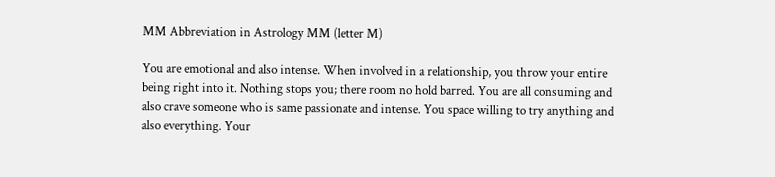MM Abbreviation in Astrology MM (letter M)

You are emotional and also intense. When involved in a relationship, you throw your entire being right into it. Nothing stops you; there room no hold barred. You are all consuming and also crave someone who is same passionate and intense. You space willing to try anything and also everything. Your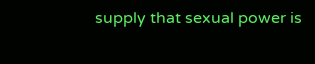supply that sexual power is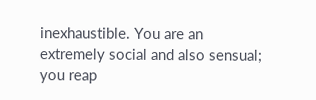inexhaustible. You are an extremely social and also sensual; you reap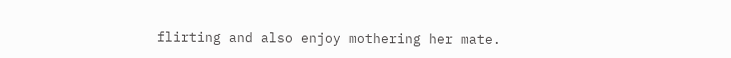flirting and also enjoy mothering her mate.